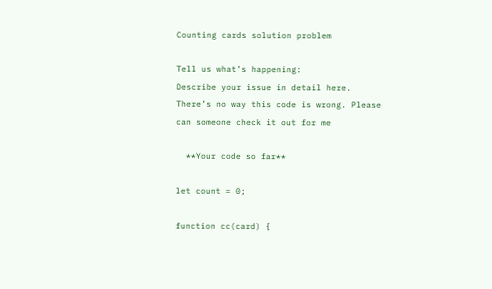Counting cards solution problem

Tell us what’s happening:
Describe your issue in detail here.
There’s no way this code is wrong. Please can someone check it out for me

  **Your code so far**

let count = 0;

function cc(card) {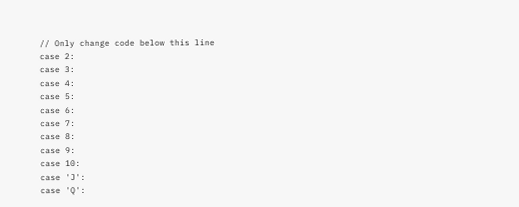// Only change code below this line
case 2:
case 3:
case 4:
case 5:
case 6:
case 7:
case 8:
case 9:
case 10:
case 'J':
case 'Q':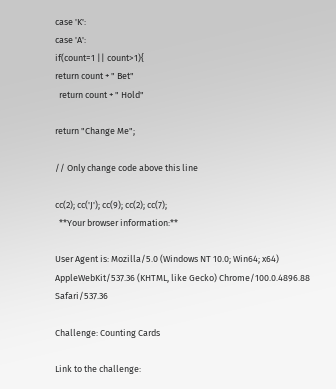case 'K':
case 'A':
if(count=1 || count>1){
return count + " Bet"
  return count + " Hold"

return "Change Me";

// Only change code above this line

cc(2); cc('J'); cc(9); cc(2); cc(7);
  **Your browser information:**

User Agent is: Mozilla/5.0 (Windows NT 10.0; Win64; x64) AppleWebKit/537.36 (KHTML, like Gecko) Chrome/100.0.4896.88 Safari/537.36

Challenge: Counting Cards

Link to the challenge: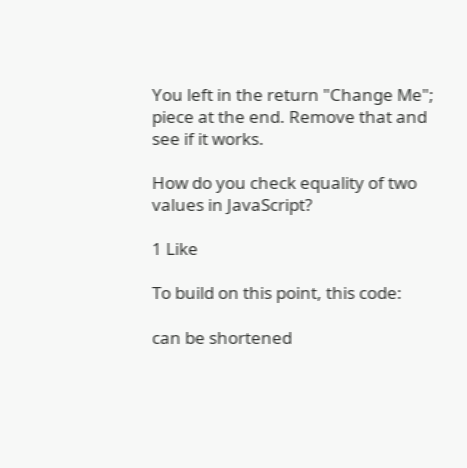You left in the return "Change Me"; piece at the end. Remove that and see if it works.

How do you check equality of two values in JavaScript?

1 Like

To build on this point, this code:

can be shortened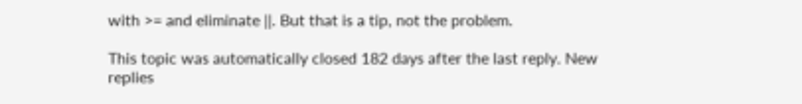with >= and eliminate ||. But that is a tip, not the problem.

This topic was automatically closed 182 days after the last reply. New replies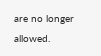are no longer allowed.